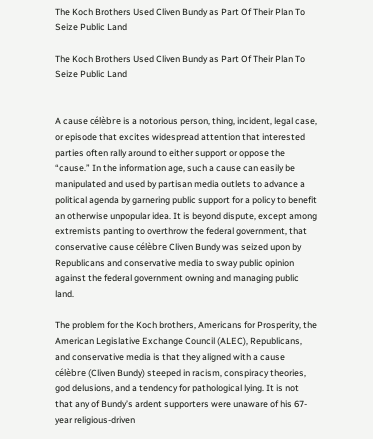The Koch Brothers Used Cliven Bundy as Part Of Their Plan To Seize Public Land

The Koch Brothers Used Cliven Bundy as Part Of Their Plan To Seize Public Land


A cause célèbre is a notorious person, thing, incident, legal case, or episode that excites widespread attention that interested parties often rally around to either support or oppose the “cause.” In the information age, such a cause can easily be manipulated and used by partisan media outlets to advance a political agenda by garnering public support for a policy to benefit an otherwise unpopular idea. It is beyond dispute, except among extremists panting to overthrow the federal government, that conservative cause célèbre Cliven Bundy was seized upon by Republicans and conservative media to sway public opinion against the federal government owning and managing public land.

The problem for the Koch brothers, Americans for Prosperity, the American Legislative Exchange Council (ALEC), Republicans, and conservative media is that they aligned with a cause célèbre (Cliven Bundy) steeped in racism, conspiracy theories, god delusions, and a tendency for pathological lying. It is not that any of Bundy’s ardent supporters were unaware of his 67-year religious-driven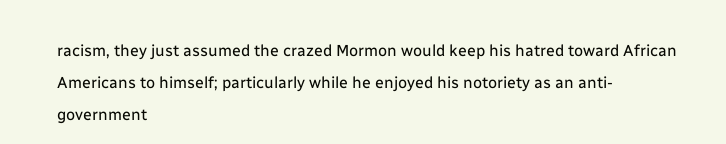racism, they just assumed the crazed Mormon would keep his hatred toward African Americans to himself; particularly while he enjoyed his notoriety as an anti-government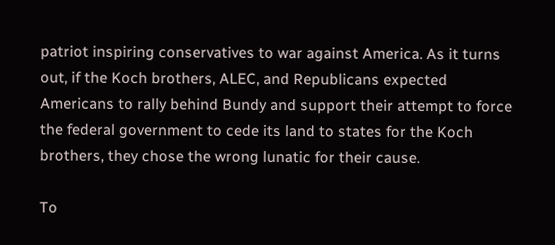patriot inspiring conservatives to war against America. As it turns out, if the Koch brothers, ALEC, and Republicans expected Americans to rally behind Bundy and support their attempt to force the federal government to cede its land to states for the Koch brothers, they chose the wrong lunatic for their cause.

To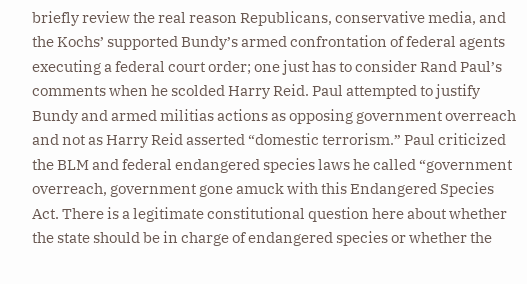briefly review the real reason Republicans, conservative media, and the Kochs’ supported Bundy’s armed confrontation of federal agents executing a federal court order; one just has to consider Rand Paul’s comments when he scolded Harry Reid. Paul attempted to justify Bundy and armed militias actions as opposing government overreach and not as Harry Reid asserted “domestic terrorism.” Paul criticized the BLM and federal endangered species laws he called “government overreach, government gone amuck with this Endangered Species Act. There is a legitimate constitutional question here about whether the state should be in charge of endangered species or whether the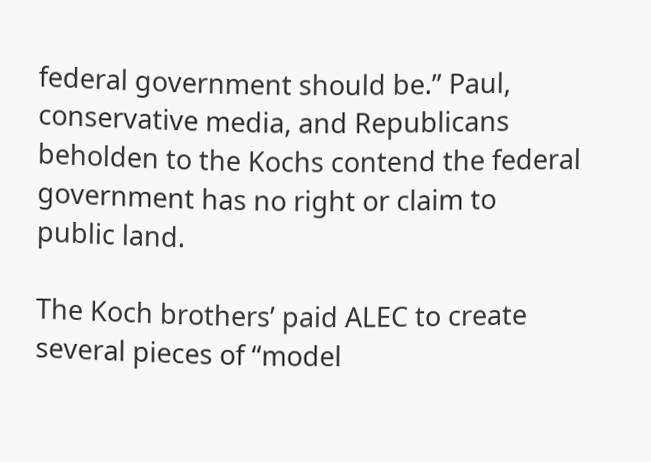federal government should be.” Paul, conservative media, and Republicans beholden to the Kochs contend the federal government has no right or claim to public land.

The Koch brothers’ paid ALEC to create several pieces of “model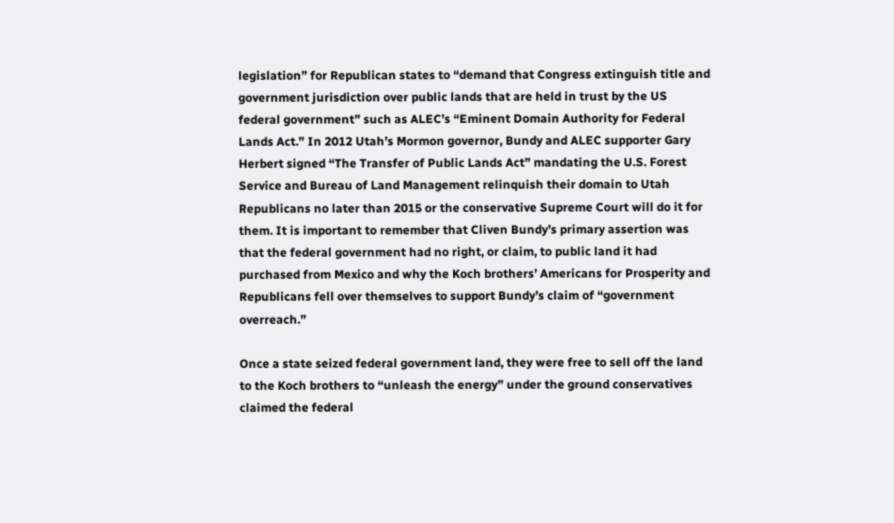legislation” for Republican states to “demand that Congress extinguish title and government jurisdiction over public lands that are held in trust by the US federal government” such as ALEC’s “Eminent Domain Authority for Federal Lands Act.” In 2012 Utah’s Mormon governor, Bundy and ALEC supporter Gary Herbert signed “The Transfer of Public Lands Act” mandating the U.S. Forest Service and Bureau of Land Management relinquish their domain to Utah Republicans no later than 2015 or the conservative Supreme Court will do it for them. It is important to remember that Cliven Bundy’s primary assertion was that the federal government had no right, or claim, to public land it had purchased from Mexico and why the Koch brothers’ Americans for Prosperity and Republicans fell over themselves to support Bundy’s claim of “government overreach.”

Once a state seized federal government land, they were free to sell off the land to the Koch brothers to “unleash the energy” under the ground conservatives claimed the federal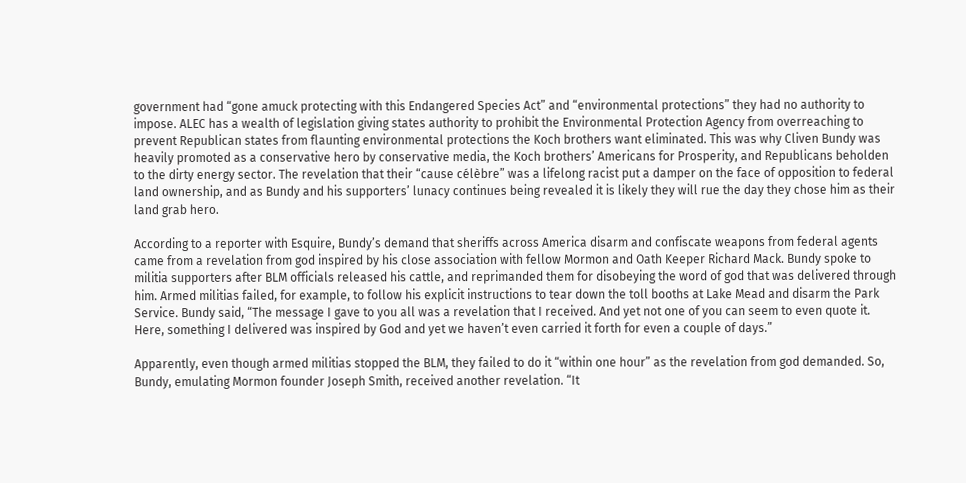government had “gone amuck protecting with this Endangered Species Act” and “environmental protections” they had no authority to impose. ALEC has a wealth of legislation giving states authority to prohibit the Environmental Protection Agency from overreaching to prevent Republican states from flaunting environmental protections the Koch brothers want eliminated. This was why Cliven Bundy was heavily promoted as a conservative hero by conservative media, the Koch brothers’ Americans for Prosperity, and Republicans beholden to the dirty energy sector. The revelation that their “cause célèbre” was a lifelong racist put a damper on the face of opposition to federal land ownership, and as Bundy and his supporters’ lunacy continues being revealed it is likely they will rue the day they chose him as their land grab hero.

According to a reporter with Esquire, Bundy’s demand that sheriffs across America disarm and confiscate weapons from federal agents came from a revelation from god inspired by his close association with fellow Mormon and Oath Keeper Richard Mack. Bundy spoke to militia supporters after BLM officials released his cattle, and reprimanded them for disobeying the word of god that was delivered through him. Armed militias failed, for example, to follow his explicit instructions to tear down the toll booths at Lake Mead and disarm the Park Service. Bundy said, “The message I gave to you all was a revelation that I received. And yet not one of you can seem to even quote it. Here, something I delivered was inspired by God and yet we haven’t even carried it forth for even a couple of days.”

Apparently, even though armed militias stopped the BLM, they failed to do it “within one hour” as the revelation from god demanded. So, Bundy, emulating Mormon founder Joseph Smith, received another revelation. “It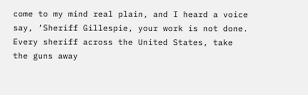come to my mind real plain, and I heard a voice say, ‘Sheriff Gillespie, your work is not done. Every sheriff across the United States, take the guns away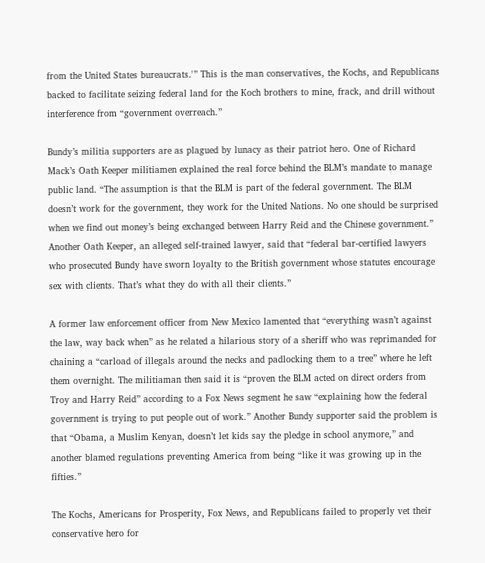from the United States bureaucrats.'” This is the man conservatives, the Kochs, and Republicans backed to facilitate seizing federal land for the Koch brothers to mine, frack, and drill without interference from “government overreach.”

Bundy’s militia supporters are as plagued by lunacy as their patriot hero. One of Richard Mack’s Oath Keeper militiamen explained the real force behind the BLM’s mandate to manage public land. “The assumption is that the BLM is part of the federal government. The BLM doesn’t work for the government, they work for the United Nations. No one should be surprised when we find out money’s being exchanged between Harry Reid and the Chinese government.” Another Oath Keeper, an alleged self-trained lawyer, said that “federal bar-certified lawyers who prosecuted Bundy have sworn loyalty to the British government whose statutes encourage sex with clients. That’s what they do with all their clients.”

A former law enforcement officer from New Mexico lamented that “everything wasn’t against the law, way back when” as he related a hilarious story of a sheriff who was reprimanded for chaining a “carload of illegals around the necks and padlocking them to a tree” where he left them overnight. The militiaman then said it is “proven the BLM acted on direct orders from Troy and Harry Reid” according to a Fox News segment he saw “explaining how the federal government is trying to put people out of work.” Another Bundy supporter said the problem is that “Obama, a Muslim Kenyan, doesn’t let kids say the pledge in school anymore,” and another blamed regulations preventing America from being “like it was growing up in the fifties.”

The Kochs, Americans for Prosperity, Fox News, and Republicans failed to properly vet their conservative hero for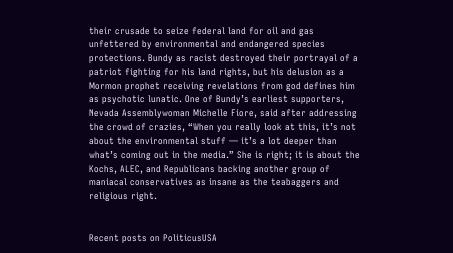their crusade to seize federal land for oil and gas unfettered by environmental and endangered species protections. Bundy as racist destroyed their portrayal of a patriot fighting for his land rights, but his delusion as a Mormon prophet receiving revelations from god defines him as psychotic lunatic. One of Bundy’s earliest supporters, Nevada Assemblywoman Michelle Fiore, said after addressing the crowd of crazies, “When you really look at this, it’s not about the environmental stuff — it’s a lot deeper than what’s coming out in the media.” She is right; it is about the Kochs, ALEC, and Republicans backing another group of maniacal conservatives as insane as the teabaggers and religious right.


Recent posts on PoliticusUSA